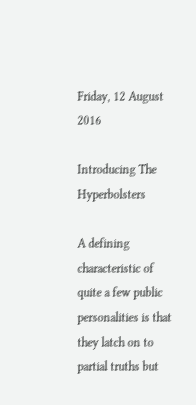Friday, 12 August 2016

Introducing The Hyperbolsters

A defining characteristic of quite a few public personalities is that they latch on to partial truths but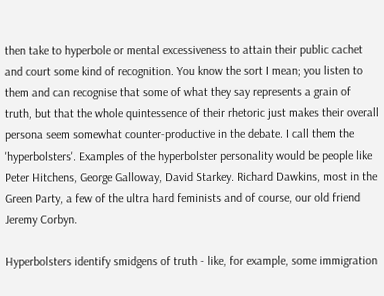then take to hyperbole or mental excessiveness to attain their public cachet and court some kind of recognition. You know the sort I mean; you listen to them and can recognise that some of what they say represents a grain of truth, but that the whole quintessence of their rhetoric just makes their overall persona seem somewhat counter-productive in the debate. I call them the 'hyperbolsters'. Examples of the hyperbolster personality would be people like Peter Hitchens, George Galloway, David Starkey. Richard Dawkins, most in the Green Party, a few of the ultra hard feminists and of course, our old friend Jeremy Corbyn.

Hyperbolsters identify smidgens of truth - like, for example, some immigration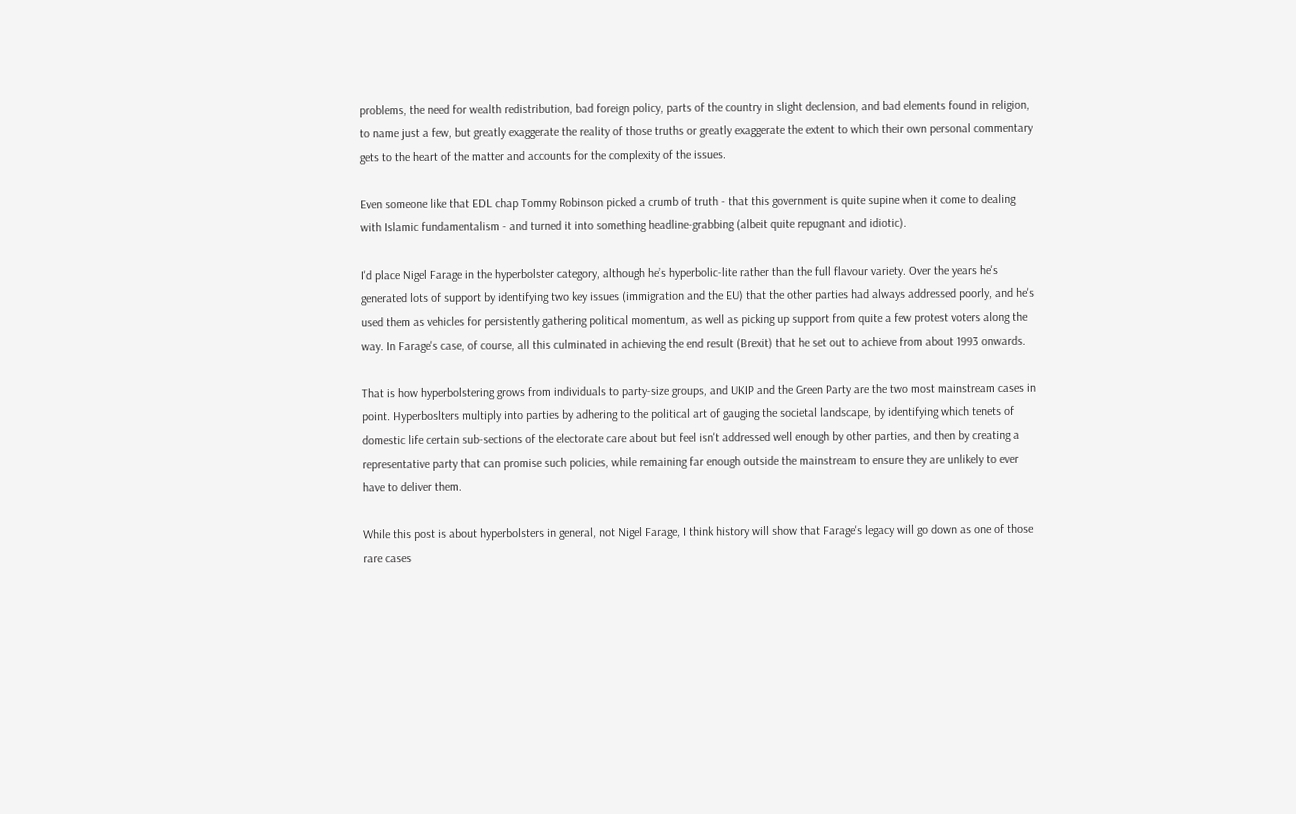problems, the need for wealth redistribution, bad foreign policy, parts of the country in slight declension, and bad elements found in religion, to name just a few, but greatly exaggerate the reality of those truths or greatly exaggerate the extent to which their own personal commentary gets to the heart of the matter and accounts for the complexity of the issues.

Even someone like that EDL chap Tommy Robinson picked a crumb of truth - that this government is quite supine when it come to dealing with Islamic fundamentalism - and turned it into something headline-grabbing (albeit quite repugnant and idiotic).

I'd place Nigel Farage in the hyperbolster category, although he’s hyperbolic-lite rather than the full flavour variety. Over the years he's generated lots of support by identifying two key issues (immigration and the EU) that the other parties had always addressed poorly, and he's used them as vehicles for persistently gathering political momentum, as well as picking up support from quite a few protest voters along the way. In Farage's case, of course, all this culminated in achieving the end result (Brexit) that he set out to achieve from about 1993 onwards.

That is how hyperbolstering grows from individuals to party-size groups, and UKIP and the Green Party are the two most mainstream cases in point. Hyperboslters multiply into parties by adhering to the political art of gauging the societal landscape, by identifying which tenets of domestic life certain sub-sections of the electorate care about but feel isn't addressed well enough by other parties, and then by creating a representative party that can promise such policies, while remaining far enough outside the mainstream to ensure they are unlikely to ever have to deliver them.

While this post is about hyperbolsters in general, not Nigel Farage, I think history will show that Farage's legacy will go down as one of those rare cases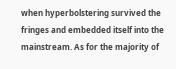when hyperbolstering survived the fringes and embedded itself into the mainstream. As for the majority of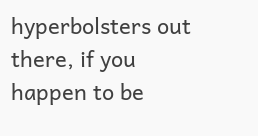hyperbolsters out there, if you happen to be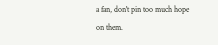a fan, don't pin too much hope on them.